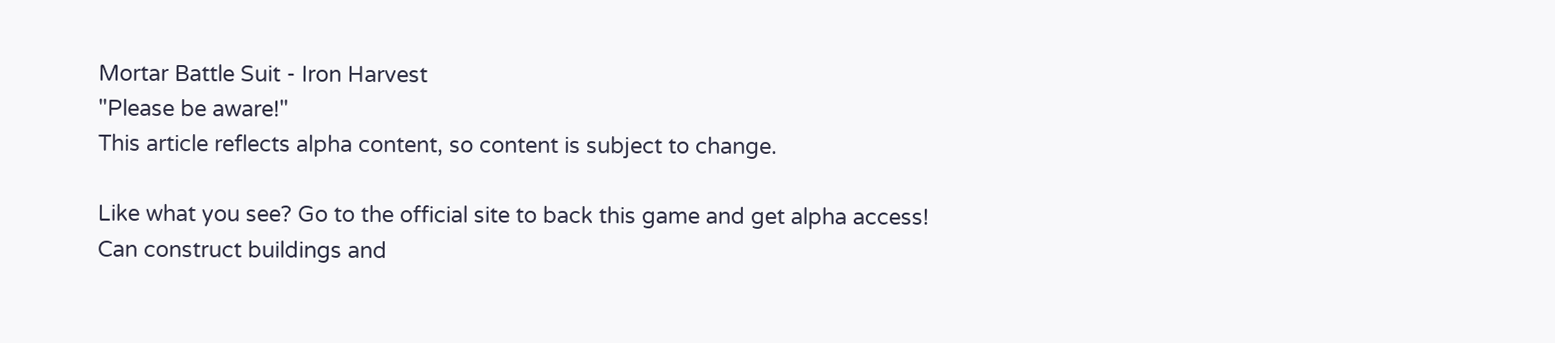Mortar Battle Suit - Iron Harvest
"Please be aware!"
This article reflects alpha content, so content is subject to change.

Like what you see? Go to the official site to back this game and get alpha access!
Can construct buildings and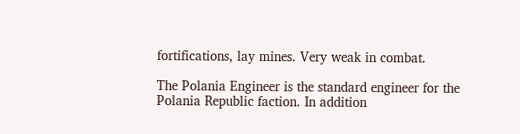fortifications, lay mines. Very weak in combat.

The Polania Engineer is the standard engineer for the Polania Republic faction. In addition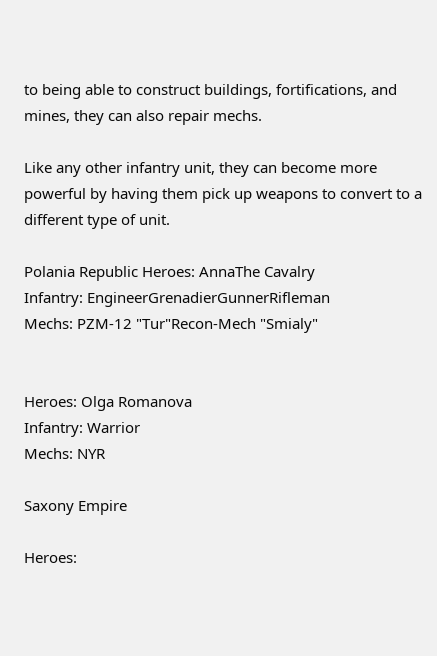to being able to construct buildings, fortifications, and mines, they can also repair mechs.

Like any other infantry unit, they can become more powerful by having them pick up weapons to convert to a different type of unit.

Polania Republic Heroes: AnnaThe Cavalry
Infantry: EngineerGrenadierGunnerRifleman
Mechs: PZM-12 "Tur"Recon-Mech "Smialy"


Heroes: Olga Romanova
Infantry: Warrior
Mechs: NYR

Saxony Empire

Heroes: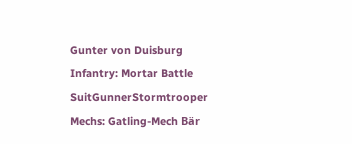Gunter von Duisburg
Infantry: Mortar Battle SuitGunnerStormtrooper
Mechs: Gatling-Mech Bär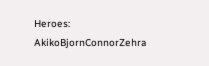Heroes: AkikoBjornConnorZehra